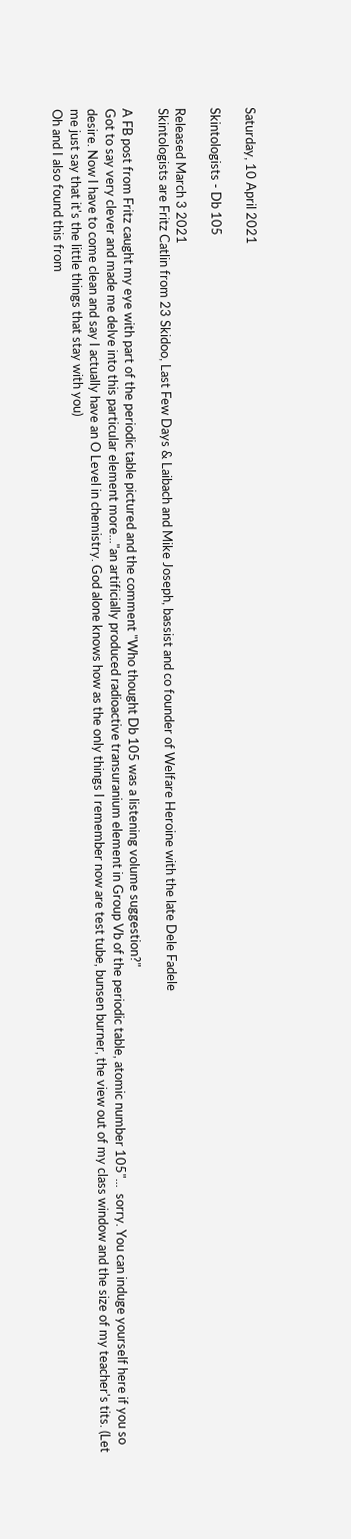Saturday, 10 April 2021

Skintologists - Db 105

Released March 3 2021
Skintologists are Fritz Catlin from 23 Skidoo, Last Few Days & Laibach and Mike Joseph, bassist and co founder of Welfare Heroine with the late Dele Fadele

A FB post from Fritz caught my eye with part of the periodic table pictured and the comment "Who thought Db 105 was a listening volume suggestion?"
Got to say very clever and made me delve into this particular element more..."an artificially produced radioactive transuranium element in Group Vb of the periodic table, atomic number 105"...  sorry. You can induge yourself here if you so desire. Now I have to come clean and say I actually have an O Level in chemistry. God alone knows how as the only things I remember now are test tube, bunsen burner, the view out of my class window and the size of my teacher's tits. (Let me just say that it's the little things that stay with you)
Oh and I also found this from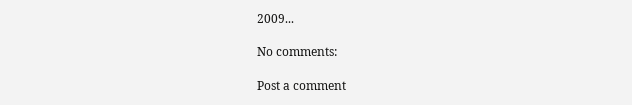2009...

No comments:

Post a comment